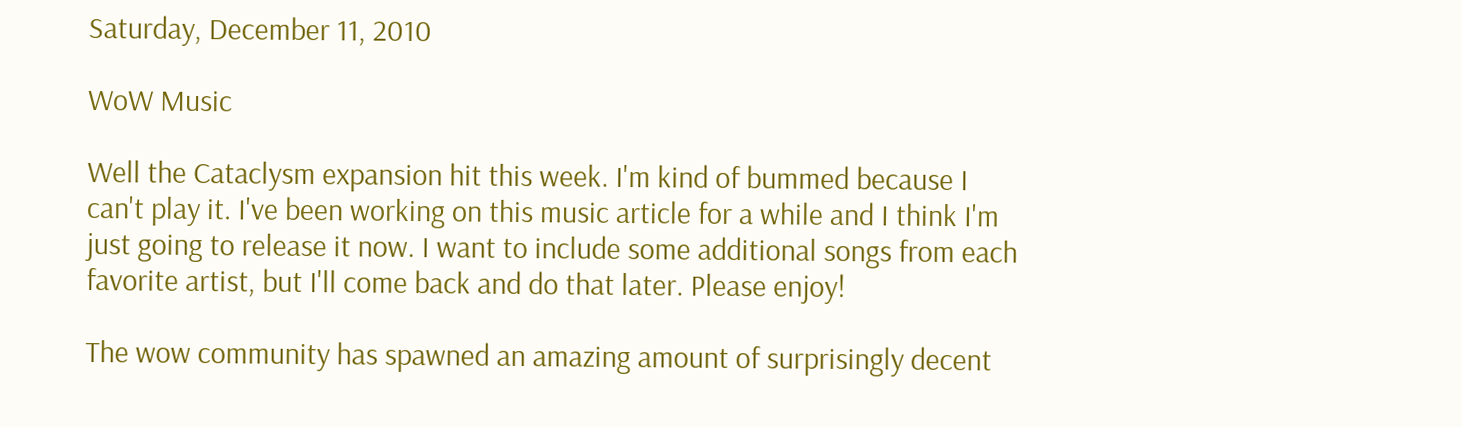Saturday, December 11, 2010

WoW Music

Well the Cataclysm expansion hit this week. I'm kind of bummed because I can't play it. I've been working on this music article for a while and I think I'm just going to release it now. I want to include some additional songs from each favorite artist, but I'll come back and do that later. Please enjoy!

The wow community has spawned an amazing amount of surprisingly decent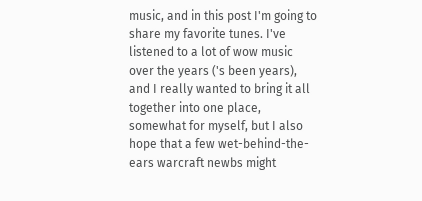music, and in this post I'm going to share my favorite tunes. I've listened to a lot of wow music over the years ('s been years), and I really wanted to bring it all together into one place, somewhat for myself, but I also hope that a few wet-behind-the-ears warcraft newbs might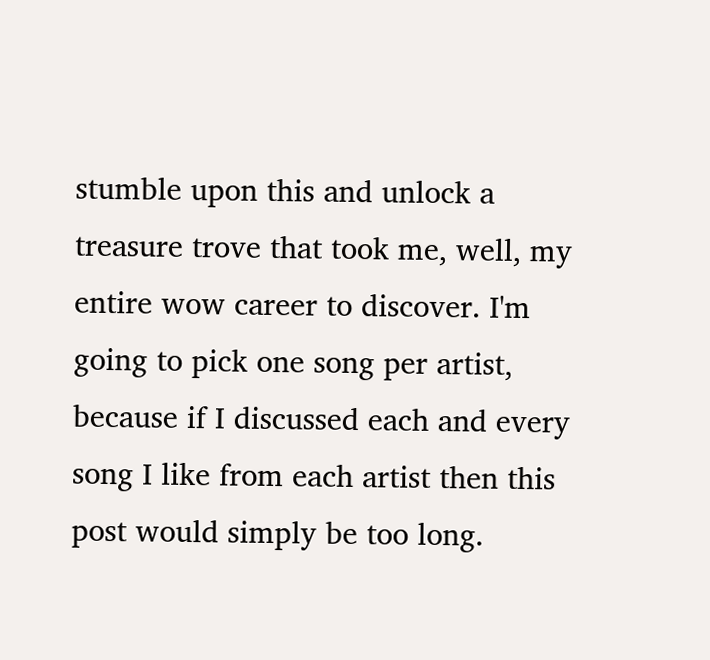stumble upon this and unlock a treasure trove that took me, well, my entire wow career to discover. I'm going to pick one song per artist, because if I discussed each and every song I like from each artist then this post would simply be too long.